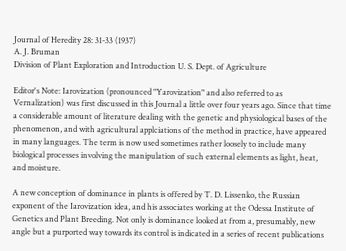Journal of Heredity 28: 31-33 (1937)
A. J. Bruman
Division of Plant Exploration and Introduction U. S. Dept. of Agriculture

Editor's Note: Iarovization (pronounced "Yarovization" and also referred to as Vernalization) was first discussed in this Journal a little over four years ago. Since that time a considerable amount of literature dealing with the genetic and physiological bases of the phenomenon, and with agricultural applciations of the method in practice, have appeared in many languages. The term is now used sometimes rather loosely to include many biological processes involving the manipulation of such external elements as light, heat, and moisture.

A new conception of dominance in plants is offered by T. D. Lissenko, the Russian exponent of the Iarovization idea, and his associates working at the Odessa Institute of Genetics and Plant Breeding. Not only is dominance looked at from a, presumably, new angle but a purported way towards its control is indicated in a series of recent publications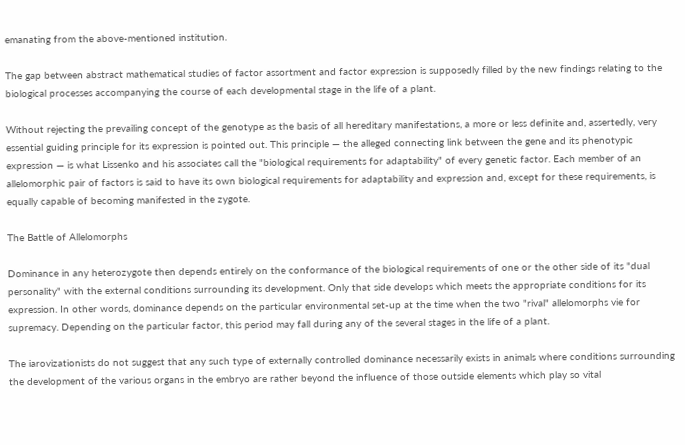emanating from the above-mentioned institution.

The gap between abstract mathematical studies of factor assortment and factor expression is supposedly filled by the new findings relating to the biological processes accompanying the course of each developmental stage in the life of a plant.

Without rejecting the prevailing concept of the genotype as the basis of all hereditary manifestations, a more or less definite and, assertedly, very essential guiding principle for its expression is pointed out. This principle — the alleged connecting link between the gene and its phenotypic expression — is what Lissenko and his associates call the "biological requirements for adaptability" of every genetic factor. Each member of an allelomorphic pair of factors is said to have its own biological requirements for adaptability and expression and, except for these requirements, is equally capable of becoming manifested in the zygote.

The Battle of Allelomorphs

Dominance in any heterozygote then depends entirely on the conformance of the biological requirements of one or the other side of its "dual personality" with the external conditions surrounding its development. Only that side develops which meets the appropriate conditions for its expression. In other words, dominance depends on the particular environmental set-up at the time when the two "rival" allelomorphs vie for supremacy. Depending on the particular factor, this period may fall during any of the several stages in the life of a plant.

The iarovizationists do not suggest that any such type of externally controlled dominance necessarily exists in animals where conditions surrounding the development of the various organs in the embryo are rather beyond the influence of those outside elements which play so vital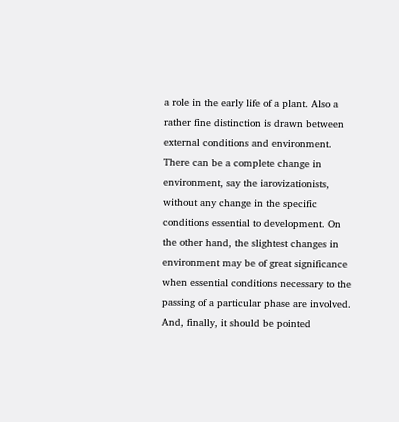a role in the early life of a plant. Also a rather fine distinction is drawn between external conditions and environment. There can be a complete change in environment, say the iarovizationists, without any change in the specific conditions essential to development. On the other hand, the slightest changes in environment may be of great significance when essential conditions necessary to the passing of a particular phase are involved. And, finally, it should be pointed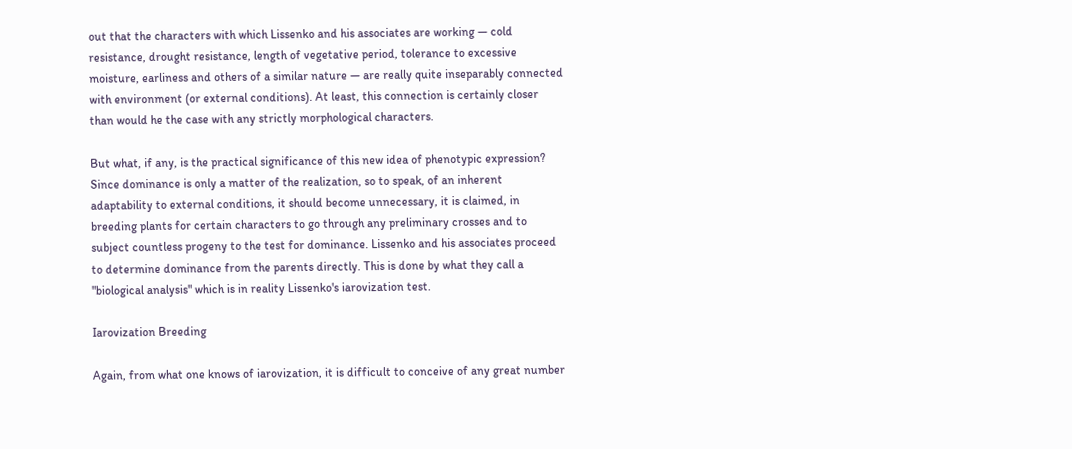out that the characters with which Lissenko and his associates are working — cold resistance, drought resistance, length of vegetative period, tolerance to excessive moisture, earliness and others of a similar nature — are really quite inseparably connected with environment (or external conditions). At least, this connection is certainly closer than would he the case with any strictly morphological characters.

But what, if any, is the practical significance of this new idea of phenotypic expression? Since dominance is only a matter of the realization, so to speak, of an inherent adaptability to external conditions, it should become unnecessary, it is claimed, in breeding plants for certain characters to go through any preliminary crosses and to subject countless progeny to the test for dominance. Lissenko and his associates proceed to determine dominance from the parents directly. This is done by what they call a "biological analysis" which is in reality Lissenko's iarovization test.

Iarovization Breeding

Again, from what one knows of iarovization, it is difficult to conceive of any great number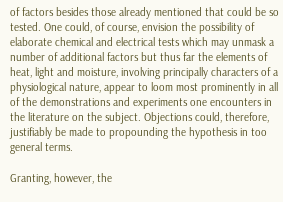of factors besides those already mentioned that could be so tested. One could, of course, envision the possibility of elaborate chemical and electrical tests which may unmask a number of additional factors but thus far the elements of heat, light and moisture, involving principally characters of a physiological nature, appear to loom most prominently in all of the demonstrations and experiments one encounters in the literature on the subject. Objections could, therefore, justifiably be made to propounding the hypothesis in too general terms.

Granting, however, the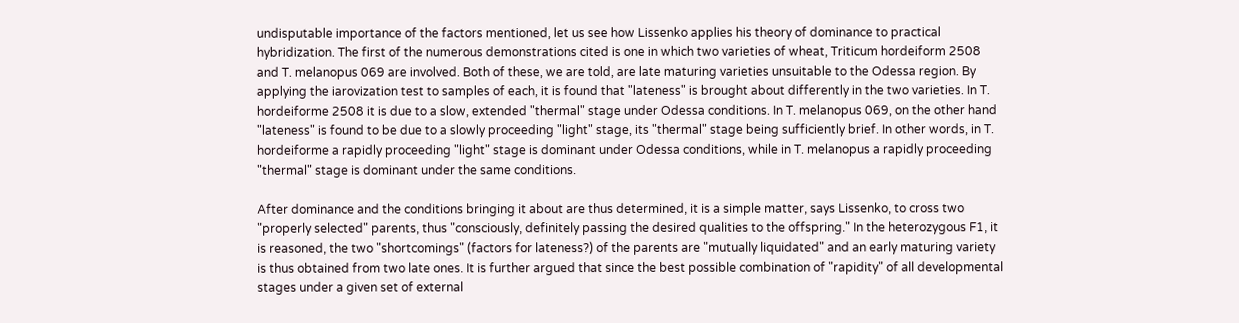undisputable importance of the factors mentioned, let us see how Lissenko applies his theory of dominance to practical hybridization. The first of the numerous demonstrations cited is one in which two varieties of wheat, Triticum hordeiform 2508 and T. melanopus 069 are involved. Both of these, we are told, are late maturing varieties unsuitable to the Odessa region. By applying the iarovization test to samples of each, it is found that "lateness" is brought about differently in the two varieties. In T. hordeiforme 2508 it is due to a slow, extended "thermal" stage under Odessa conditions. In T. melanopus 069, on the other hand "lateness" is found to be due to a slowly proceeding "light" stage, its "thermal" stage being sufficiently brief. In other words, in T. hordeiforme a rapidly proceeding "light" stage is dominant under Odessa conditions, while in T. melanopus a rapidly proceeding "thermal" stage is dominant under the same conditions.

After dominance and the conditions bringing it about are thus determined, it is a simple matter, says Lissenko, to cross two "properly selected" parents, thus "consciously, definitely passing the desired qualities to the offspring." In the heterozygous F1, it is reasoned, the two "shortcomings" (factors for lateness?) of the parents are "mutually liquidated" and an early maturing variety is thus obtained from two late ones. It is further argued that since the best possible combination of "rapidity" of all developmental stages under a given set of external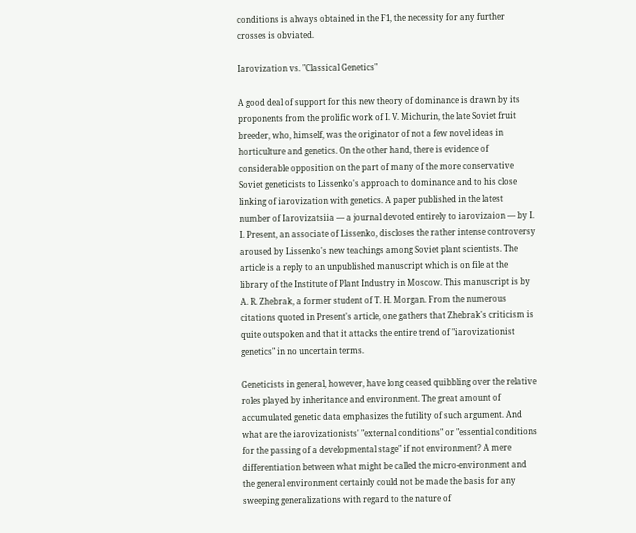conditions is always obtained in the F1, the necessity for any further crosses is obviated.

Iarovization vs. "Classical Genetics"

A good deal of support for this new theory of dominance is drawn by its proponents from the prolific work of I. V. Michurin, the late Soviet fruit breeder, who, himself, was the originator of not a few novel ideas in horticulture and genetics. On the other hand, there is evidence of considerable opposition on the part of many of the more conservative Soviet geneticists to Lissenko's approach to dominance and to his close linking of iarovization with genetics. A paper published in the latest number of Iarovizatsiia — a journal devoted entirely to iarovizaion — by I. I. Present, an associate of Lissenko, discloses the rather intense controversy aroused by Lissenko's new teachings among Soviet plant scientists. The article is a reply to an unpublished manuscript which is on file at the library of the Institute of Plant Industry in Moscow. This manuscript is by A. R. Zhebrak, a former student of T. H. Morgan. From the numerous citations quoted in Present's article, one gathers that Zhebrak's criticism is quite outspoken and that it attacks the entire trend of "iarovizationist genetics" in no uncertain terms.

Geneticists in general, however, have long ceased quibbling over the relative roles played by inheritance and environment. The great amount of accumulated genetic data emphasizes the futility of such argument. And what are the iarovizationists' "external conditions" or "essential conditions for the passing of a developmental stage" if not environment? A mere differentiation between what might be called the micro-environment and the general environment certainly could not be made the basis for any sweeping generalizations with regard to the nature of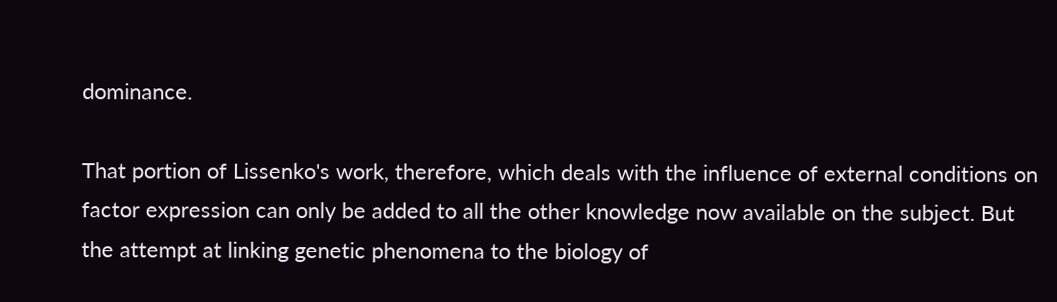dominance.

That portion of Lissenko's work, therefore, which deals with the influence of external conditions on factor expression can only be added to all the other knowledge now available on the subject. But the attempt at linking genetic phenomena to the biology of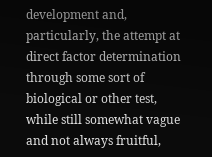development and, particularly, the attempt at direct factor determination through some sort of biological or other test, while still somewhat vague and not always fruitful,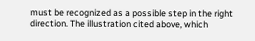must be recognized as a possible step in the right direction. The illustration cited above, which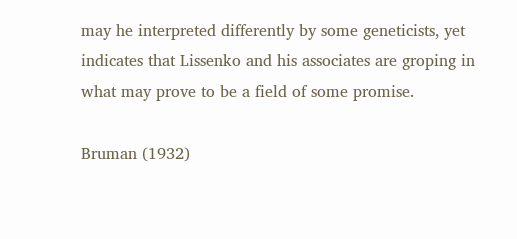may he interpreted differently by some geneticists, yet indicates that Lissenko and his associates are groping in what may prove to be a field of some promise.

Bruman (1932)